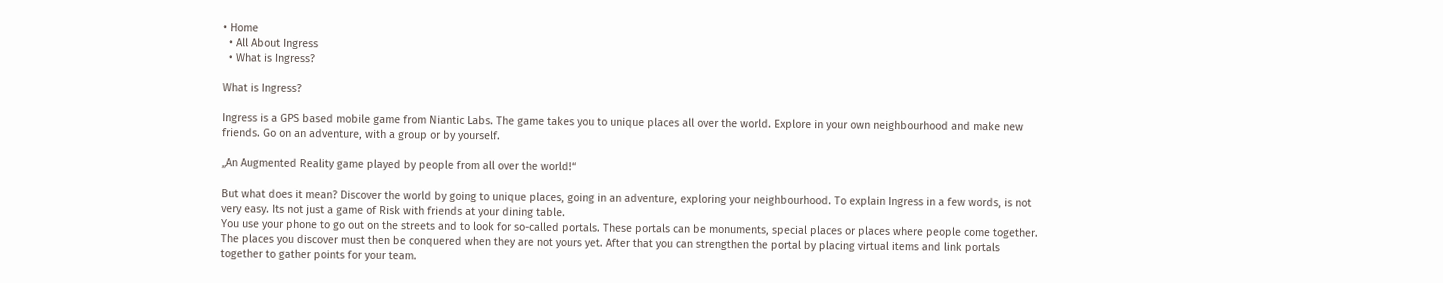• Home
  • All About Ingress
  • What is Ingress?

What is Ingress?

Ingress is a GPS based mobile game from Niantic Labs. The game takes you to unique places all over the world. Explore in your own neighbourhood and make new friends. Go on an adventure, with a group or by yourself.

„An Augmented Reality game played by people from all over the world!“

But what does it mean? Discover the world by going to unique places, going in an adventure, exploring your neighbourhood. To explain Ingress in a few words, is not very easy. Its not just a game of Risk with friends at your dining table.
You use your phone to go out on the streets and to look for so-called portals. These portals can be monuments, special places or places where people come together. The places you discover must then be conquered when they are not yours yet. After that you can strengthen the portal by placing virtual items and link portals together to gather points for your team.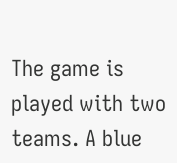The game is played with two teams. A blue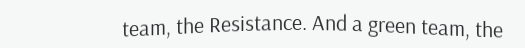team, the Resistance. And a green team, the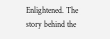Enlightened. The story behind the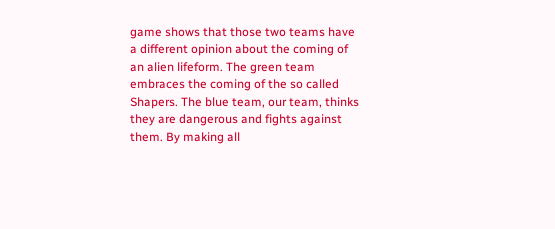game shows that those two teams have a different opinion about the coming of an alien lifeform. The green team embraces the coming of the so called Shapers. The blue team, our team, thinks they are dangerous and fights against them. By making all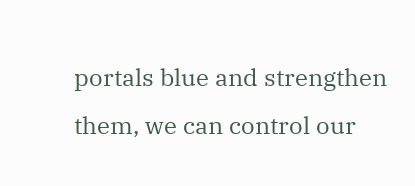portals blue and strengthen them, we can control our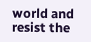world and resist the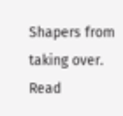Shapers from taking over.
Read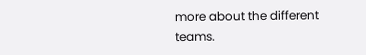more about the different teams.